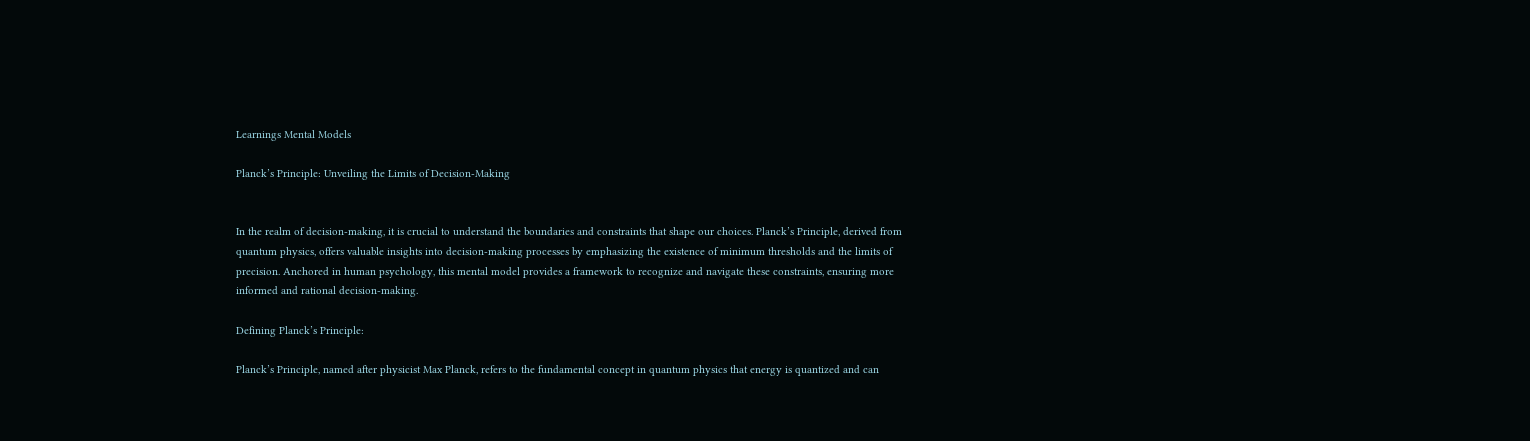Learnings Mental Models

Planck’s Principle: Unveiling the Limits of Decision-Making


In the realm of decision-making, it is crucial to understand the boundaries and constraints that shape our choices. Planck’s Principle, derived from quantum physics, offers valuable insights into decision-making processes by emphasizing the existence of minimum thresholds and the limits of precision. Anchored in human psychology, this mental model provides a framework to recognize and navigate these constraints, ensuring more informed and rational decision-making.

Defining Planck’s Principle:

Planck’s Principle, named after physicist Max Planck, refers to the fundamental concept in quantum physics that energy is quantized and can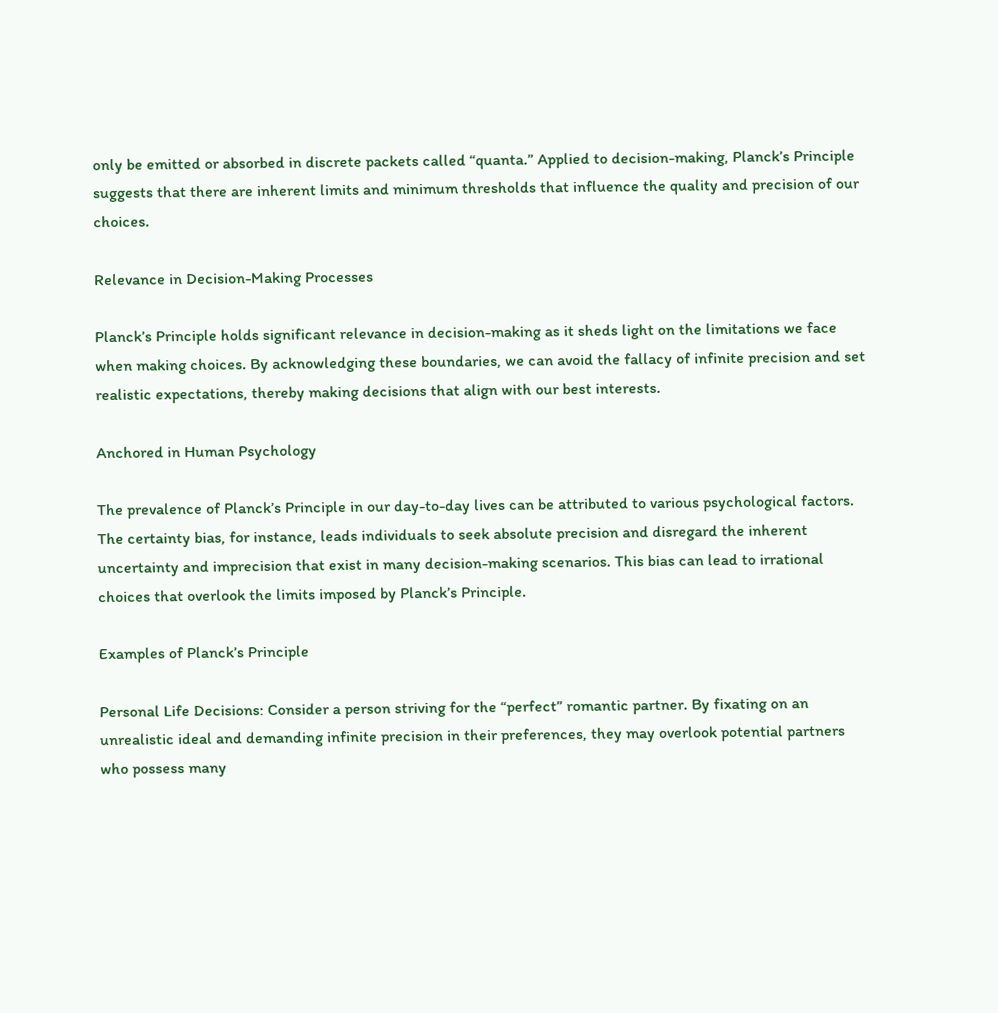only be emitted or absorbed in discrete packets called “quanta.” Applied to decision-making, Planck’s Principle suggests that there are inherent limits and minimum thresholds that influence the quality and precision of our choices.

Relevance in Decision-Making Processes

Planck’s Principle holds significant relevance in decision-making as it sheds light on the limitations we face when making choices. By acknowledging these boundaries, we can avoid the fallacy of infinite precision and set realistic expectations, thereby making decisions that align with our best interests.

Anchored in Human Psychology

The prevalence of Planck’s Principle in our day-to-day lives can be attributed to various psychological factors. The certainty bias, for instance, leads individuals to seek absolute precision and disregard the inherent uncertainty and imprecision that exist in many decision-making scenarios. This bias can lead to irrational choices that overlook the limits imposed by Planck’s Principle.

Examples of Planck’s Principle

Personal Life Decisions: Consider a person striving for the “perfect” romantic partner. By fixating on an unrealistic ideal and demanding infinite precision in their preferences, they may overlook potential partners who possess many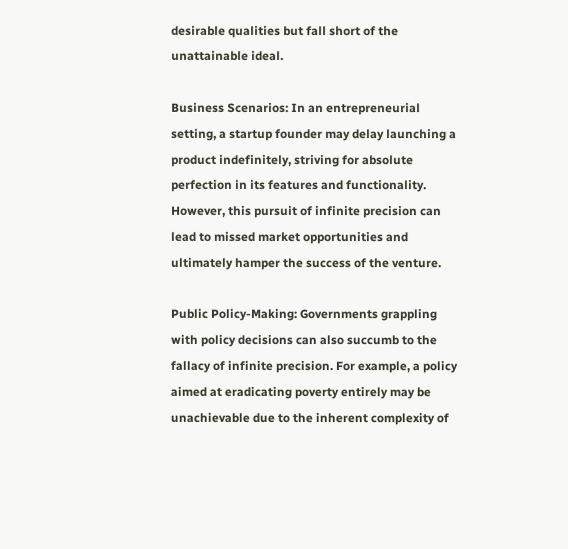desirable qualities but fall short of the unattainable ideal.

Business Scenarios: In an entrepreneurial setting, a startup founder may delay launching a product indefinitely, striving for absolute perfection in its features and functionality. However, this pursuit of infinite precision can lead to missed market opportunities and ultimately hamper the success of the venture.

Public Policy-Making: Governments grappling with policy decisions can also succumb to the fallacy of infinite precision. For example, a policy aimed at eradicating poverty entirely may be unachievable due to the inherent complexity of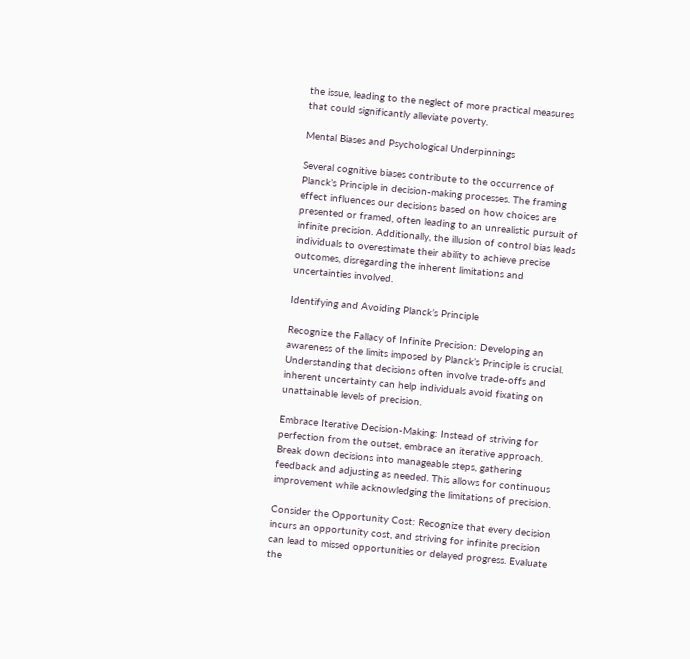the issue, leading to the neglect of more practical measures that could significantly alleviate poverty.

Mental Biases and Psychological Underpinnings

Several cognitive biases contribute to the occurrence of Planck’s Principle in decision-making processes. The framing effect influences our decisions based on how choices are presented or framed, often leading to an unrealistic pursuit of infinite precision. Additionally, the illusion of control bias leads individuals to overestimate their ability to achieve precise outcomes, disregarding the inherent limitations and uncertainties involved.

Identifying and Avoiding Planck’s Principle

Recognize the Fallacy of Infinite Precision: Developing an awareness of the limits imposed by Planck’s Principle is crucial. Understanding that decisions often involve trade-offs and inherent uncertainty can help individuals avoid fixating on unattainable levels of precision.

Embrace Iterative Decision-Making: Instead of striving for perfection from the outset, embrace an iterative approach. Break down decisions into manageable steps, gathering feedback and adjusting as needed. This allows for continuous improvement while acknowledging the limitations of precision.

Consider the Opportunity Cost: Recognize that every decision incurs an opportunity cost, and striving for infinite precision can lead to missed opportunities or delayed progress. Evaluate the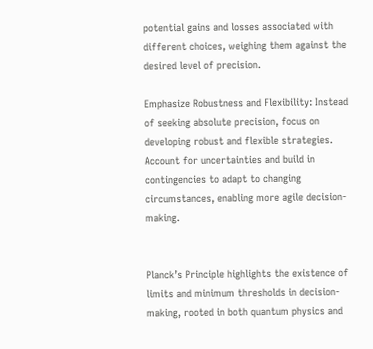potential gains and losses associated with different choices, weighing them against the desired level of precision.

Emphasize Robustness and Flexibility: Instead of seeking absolute precision, focus on developing robust and flexible strategies. Account for uncertainties and build in contingencies to adapt to changing circumstances, enabling more agile decision-making.


Planck’s Principle highlights the existence of limits and minimum thresholds in decision-making, rooted in both quantum physics and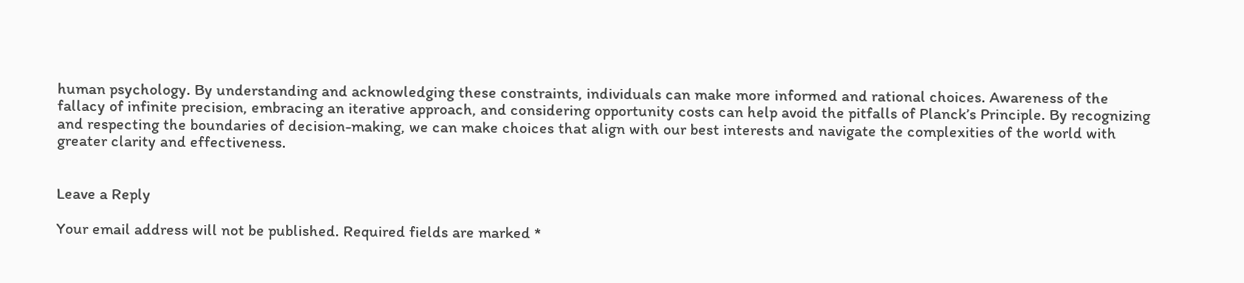human psychology. By understanding and acknowledging these constraints, individuals can make more informed and rational choices. Awareness of the fallacy of infinite precision, embracing an iterative approach, and considering opportunity costs can help avoid the pitfalls of Planck’s Principle. By recognizing and respecting the boundaries of decision-making, we can make choices that align with our best interests and navigate the complexities of the world with greater clarity and effectiveness.


Leave a Reply

Your email address will not be published. Required fields are marked *